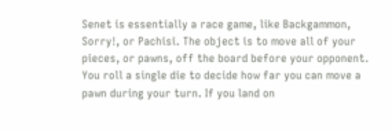Senet is essentially a race game, like Backgammon, Sorry!, or Pachisi. The object is to move all of your pieces, or pawns, off the board before your opponent. You roll a single die to decide how far you can move a pawn during your turn. If you land on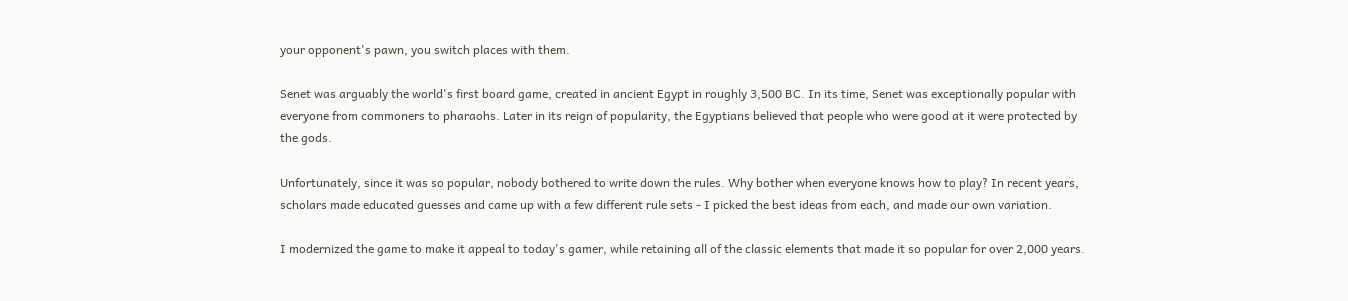your opponent's pawn, you switch places with them.

Senet was arguably the world's first board game, created in ancient Egypt in roughly 3,500 BC. In its time, Senet was exceptionally popular with everyone from commoners to pharaohs. Later in its reign of popularity, the Egyptians believed that people who were good at it were protected by the gods.

Unfortunately, since it was so popular, nobody bothered to write down the rules. Why bother when everyone knows how to play? In recent years, scholars made educated guesses and came up with a few different rule sets - I picked the best ideas from each, and made our own variation.

I modernized the game to make it appeal to today's gamer, while retaining all of the classic elements that made it so popular for over 2,000 years.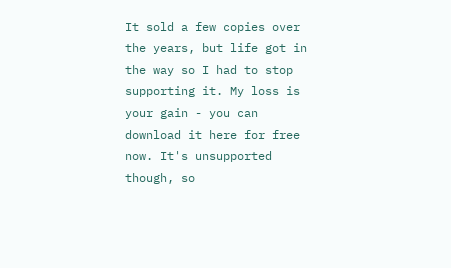It sold a few copies over the years, but life got in the way so I had to stop supporting it. My loss is your gain - you can download it here for free now. It's unsupported though, so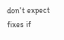don't expect fixes if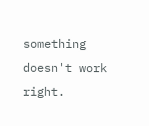something doesn't work right.